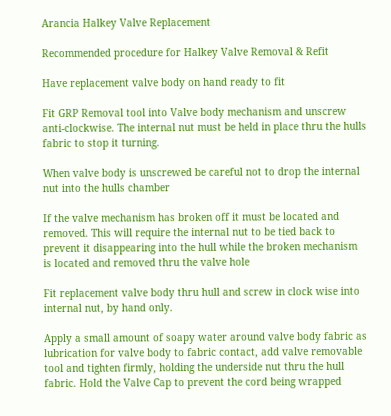Arancia Halkey Valve Replacement

Recommended procedure for Halkey Valve Removal & Refit

Have replacement valve body on hand ready to fit

Fit GRP Removal tool into Valve body mechanism and unscrew anti-clockwise. The internal nut must be held in place thru the hulls fabric to stop it turning.

When valve body is unscrewed be careful not to drop the internal nut into the hulls chamber

If the valve mechanism has broken off it must be located and removed. This will require the internal nut to be tied back to prevent it disappearing into the hull while the broken mechanism is located and removed thru the valve hole

Fit replacement valve body thru hull and screw in clock wise into internal nut, by hand only.

Apply a small amount of soapy water around valve body fabric as lubrication for valve body to fabric contact, add valve removable tool and tighten firmly, holding the underside nut thru the hull fabric. Hold the Valve Cap to prevent the cord being wrapped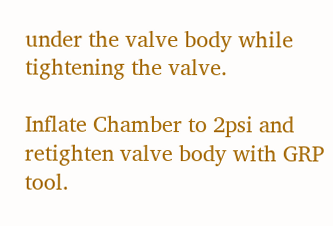under the valve body while tightening the valve.

Inflate Chamber to 2psi and retighten valve body with GRP tool.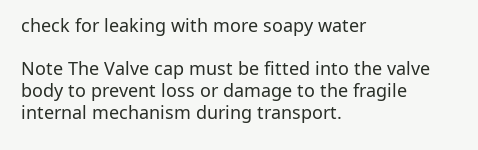check for leaking with more soapy water

Note The Valve cap must be fitted into the valve body to prevent loss or damage to the fragile internal mechanism during transport.